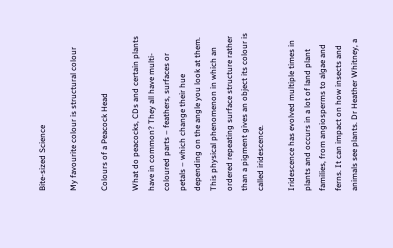Bite-sized Science

My favourite colour is structural colour

Colours of a Peacock Head

What do peacocks, CDs and certain plants have in common? They all have multi-coloured parts – feathers, surfaces or petals – which change their hue depending on the angle you look at them. This physical phenomenon in which an ordered repeating surface structure rather than a pigment gives an object its colour is called iridescence.

Iridescence has evolved multiple times in plants and occurs in a lot of land plant families, from angiosperms to algae and ferns. It can impact on how insects and animals see plants. Dr Heather Whitney, a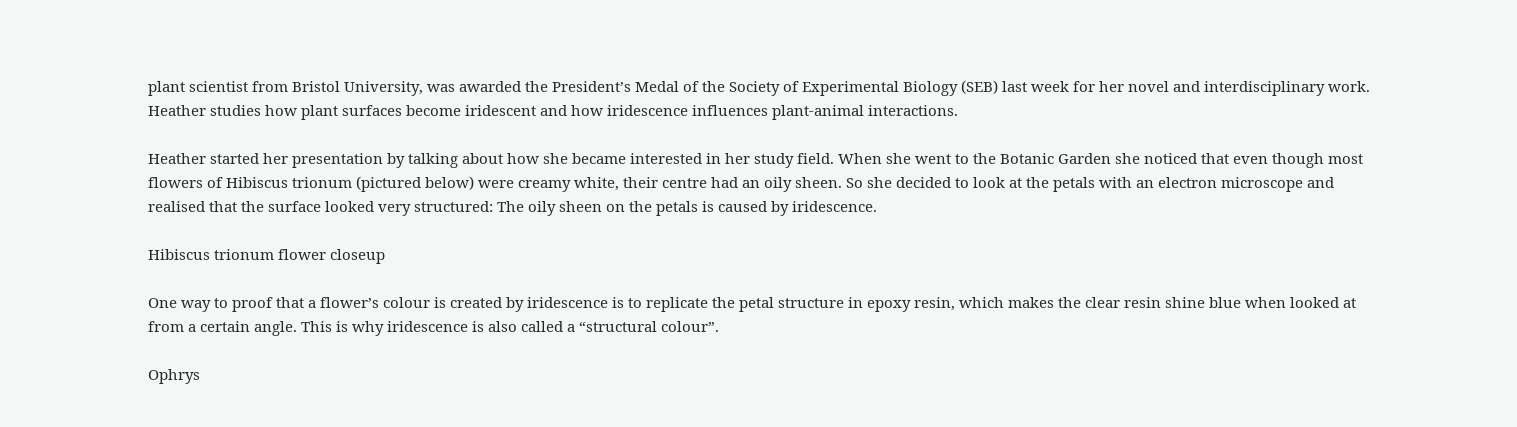plant scientist from Bristol University, was awarded the President’s Medal of the Society of Experimental Biology (SEB) last week for her novel and interdisciplinary work. Heather studies how plant surfaces become iridescent and how iridescence influences plant-animal interactions.

Heather started her presentation by talking about how she became interested in her study field. When she went to the Botanic Garden she noticed that even though most flowers of Hibiscus trionum (pictured below) were creamy white, their centre had an oily sheen. So she decided to look at the petals with an electron microscope and realised that the surface looked very structured: The oily sheen on the petals is caused by iridescence.

Hibiscus trionum flower closeup

One way to proof that a flower’s colour is created by iridescence is to replicate the petal structure in epoxy resin, which makes the clear resin shine blue when looked at from a certain angle. This is why iridescence is also called a “structural colour”.

Ophrys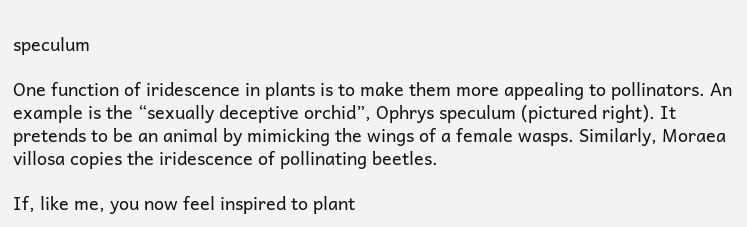speculum

One function of iridescence in plants is to make them more appealing to pollinators. An example is the “sexually deceptive orchid”, Ophrys speculum (pictured right). It pretends to be an animal by mimicking the wings of a female wasps. Similarly, Moraea villosa copies the iridescence of pollinating beetles.

If, like me, you now feel inspired to plant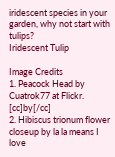iridescent species in your garden, why not start with tulips?
Iridescent Tulip

Image Credits
1. Peacock Head by Cuatrok77 at Flickr. [cc]by[/cc]
2. Hibiscus trionum flower closeup by la la means I love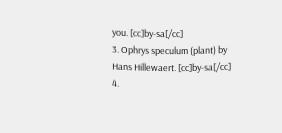you. [cc]by-sa[/cc]
3. Ophrys speculum (plant) by Hans Hillewaert. [cc]by-sa[/cc]
4.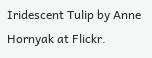Iridescent Tulip by Anne Hornyak at Flickr.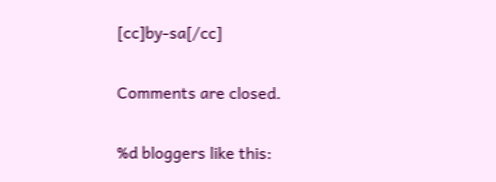[cc]by-sa[/cc]

Comments are closed.

%d bloggers like this: